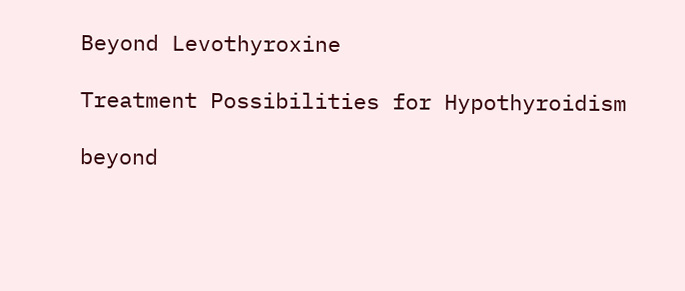Beyond Levothyroxine

Treatment Possibilities for Hypothyroidism

beyond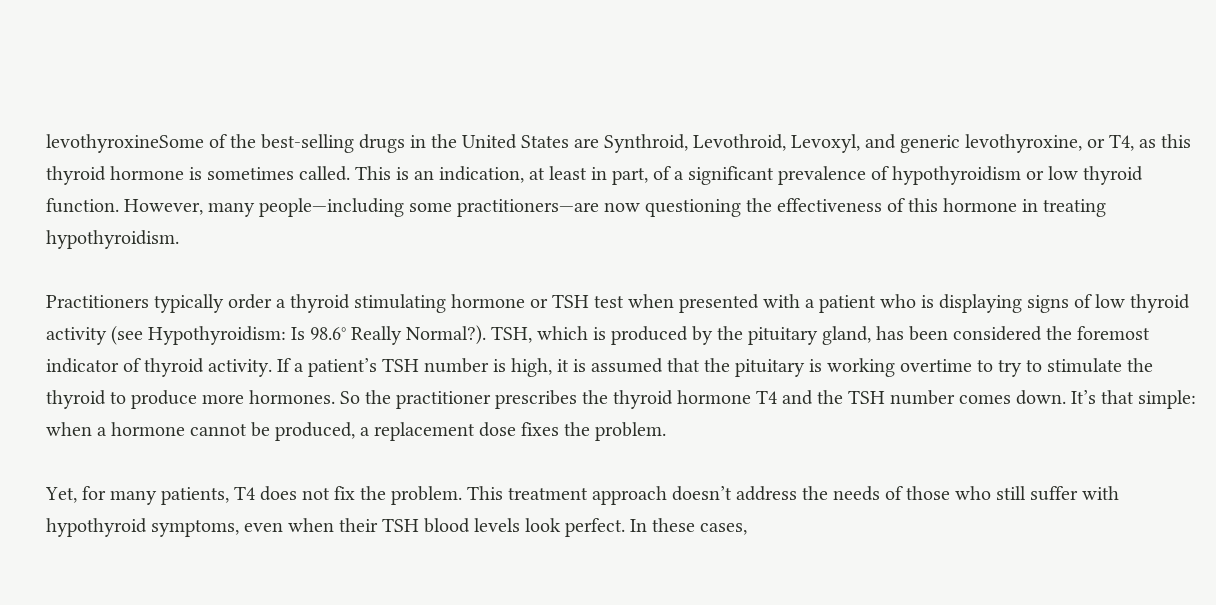levothyroxineSome of the best-selling drugs in the United States are Synthroid, Levothroid, Levoxyl, and generic levothyroxine, or T4, as this thyroid hormone is sometimes called. This is an indication, at least in part, of a significant prevalence of hypothyroidism or low thyroid function. However, many people—including some practitioners—are now questioning the effectiveness of this hormone in treating hypothyroidism.

Practitioners typically order a thyroid stimulating hormone or TSH test when presented with a patient who is displaying signs of low thyroid activity (see Hypothyroidism: Is 98.6° Really Normal?). TSH, which is produced by the pituitary gland, has been considered the foremost indicator of thyroid activity. If a patient’s TSH number is high, it is assumed that the pituitary is working overtime to try to stimulate the thyroid to produce more hormones. So the practitioner prescribes the thyroid hormone T4 and the TSH number comes down. It’s that simple: when a hormone cannot be produced, a replacement dose fixes the problem.

Yet, for many patients, T4 does not fix the problem. This treatment approach doesn’t address the needs of those who still suffer with hypothyroid symptoms, even when their TSH blood levels look perfect. In these cases,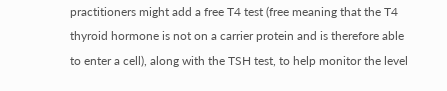practitioners might add a free T4 test (free meaning that the T4 thyroid hormone is not on a carrier protein and is therefore able to enter a cell), along with the TSH test, to help monitor the level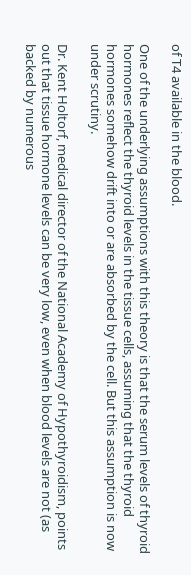of T4 available in the blood.

One of the underlying assumptions with this theory is that the serum levels of thyroid hormones reflect the thyroid levels in the tissue cells, assuming that the thyroid hormones somehow drift into or are absorbed by the cell. But this assumption is now under scrutiny.

Dr. Kent Holtorf, medical director of the National Academy of Hypothyroidism, points out that tissue hormone levels can be very low, even when blood levels are not (as backed by numerous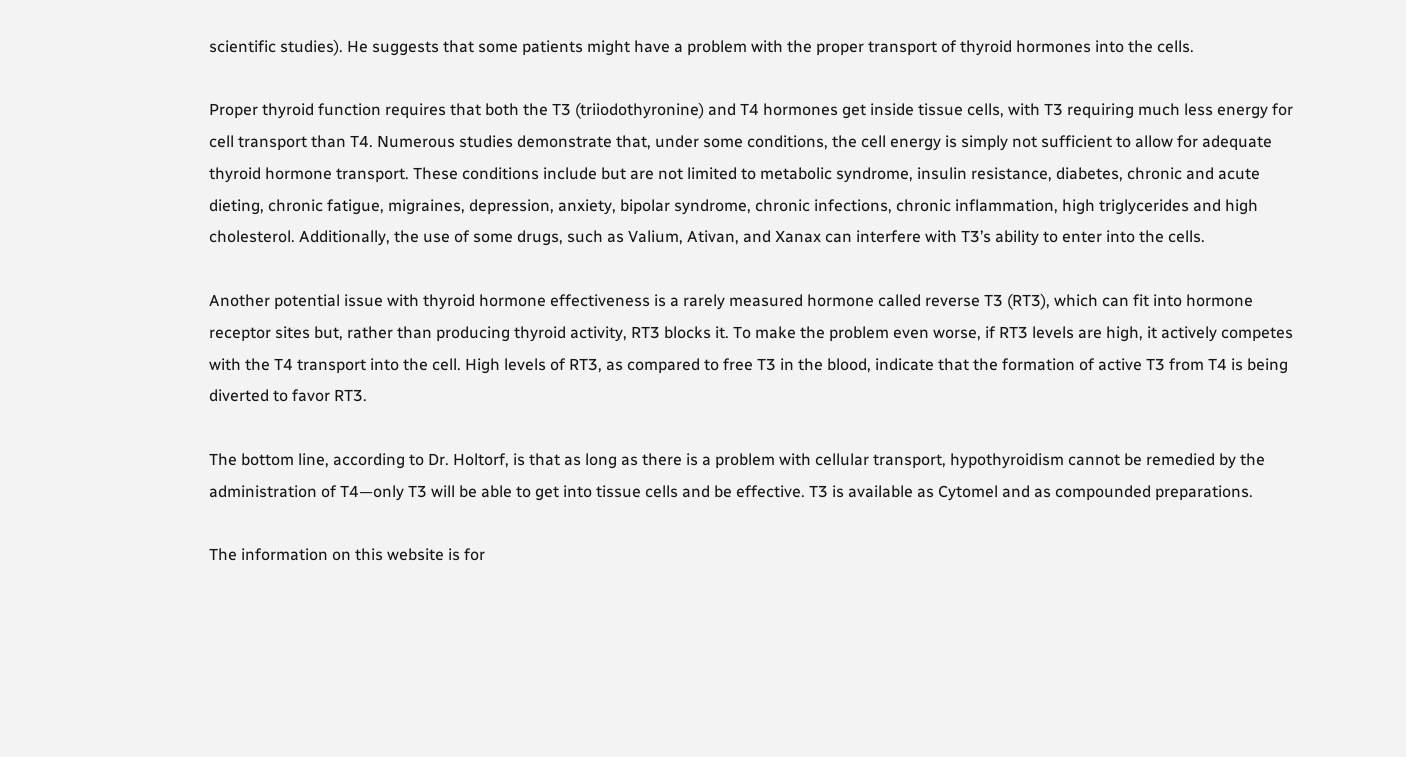scientific studies). He suggests that some patients might have a problem with the proper transport of thyroid hormones into the cells.

Proper thyroid function requires that both the T3 (triiodothyronine) and T4 hormones get inside tissue cells, with T3 requiring much less energy for cell transport than T4. Numerous studies demonstrate that, under some conditions, the cell energy is simply not sufficient to allow for adequate thyroid hormone transport. These conditions include but are not limited to metabolic syndrome, insulin resistance, diabetes, chronic and acute dieting, chronic fatigue, migraines, depression, anxiety, bipolar syndrome, chronic infections, chronic inflammation, high triglycerides and high cholesterol. Additionally, the use of some drugs, such as Valium, Ativan, and Xanax can interfere with T3’s ability to enter into the cells.

Another potential issue with thyroid hormone effectiveness is a rarely measured hormone called reverse T3 (RT3), which can fit into hormone receptor sites but, rather than producing thyroid activity, RT3 blocks it. To make the problem even worse, if RT3 levels are high, it actively competes with the T4 transport into the cell. High levels of RT3, as compared to free T3 in the blood, indicate that the formation of active T3 from T4 is being diverted to favor RT3.

The bottom line, according to Dr. Holtorf, is that as long as there is a problem with cellular transport, hypothyroidism cannot be remedied by the administration of T4—only T3 will be able to get into tissue cells and be effective. T3 is available as Cytomel and as compounded preparations.

The information on this website is for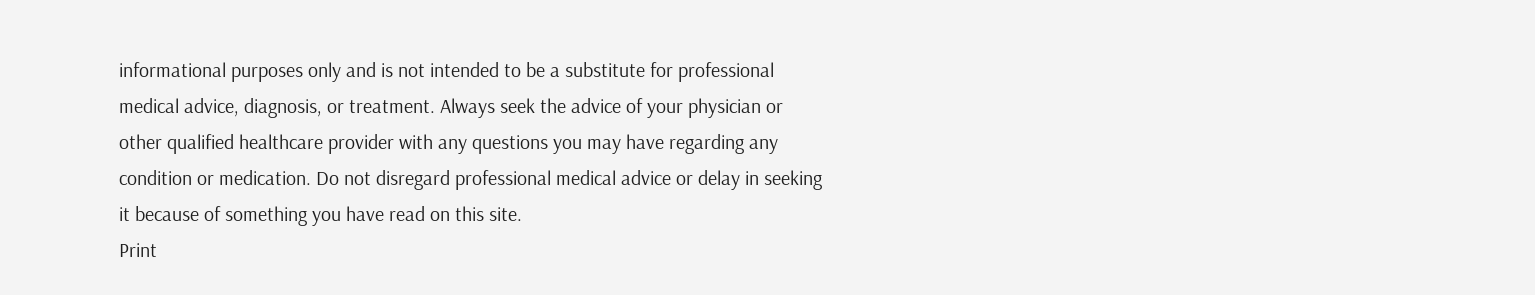informational purposes only and is not intended to be a substitute for professional medical advice, diagnosis, or treatment. Always seek the advice of your physician or other qualified healthcare provider with any questions you may have regarding any condition or medication. Do not disregard professional medical advice or delay in seeking it because of something you have read on this site.
Print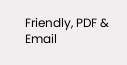Friendly, PDF & Email